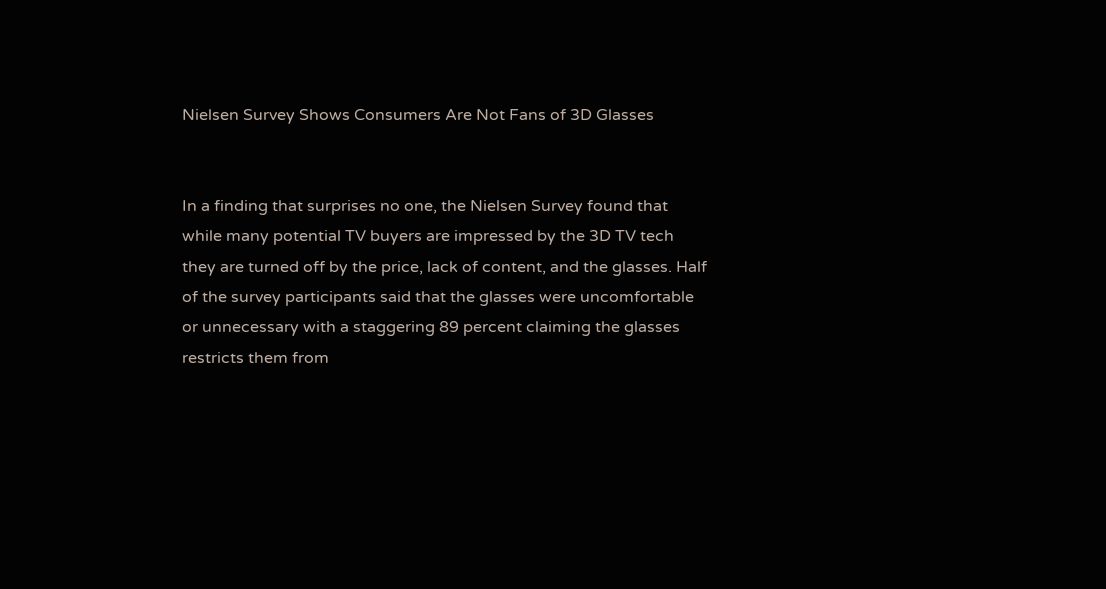Nielsen Survey Shows Consumers Are Not Fans of 3D Glasses


In a finding that surprises no one, the Nielsen Survey found that while many potential TV buyers are impressed by the 3D TV tech they are turned off by the price, lack of content, and the glasses. Half of the survey participants said that the glasses were uncomfortable or unnecessary with a staggering 89 percent claiming the glasses restricts them from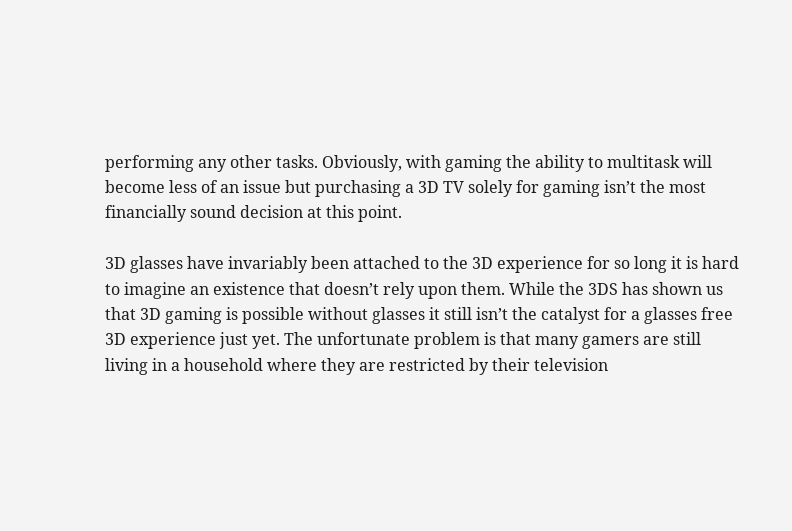performing any other tasks. Obviously, with gaming the ability to multitask will become less of an issue but purchasing a 3D TV solely for gaming isn’t the most financially sound decision at this point.

3D glasses have invariably been attached to the 3D experience for so long it is hard to imagine an existence that doesn’t rely upon them. While the 3DS has shown us that 3D gaming is possible without glasses it still isn’t the catalyst for a glasses free 3D experience just yet. The unfortunate problem is that many gamers are still living in a household where they are restricted by their television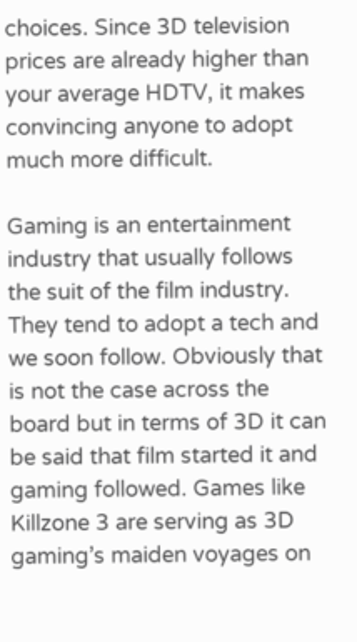choices. Since 3D television prices are already higher than your average HDTV, it makes convincing anyone to adopt much more difficult.

Gaming is an entertainment industry that usually follows the suit of the film industry. They tend to adopt a tech and we soon follow. Obviously that is not the case across the board but in terms of 3D it can be said that film started it and gaming followed. Games like Killzone 3 are serving as 3D gaming’s maiden voyages on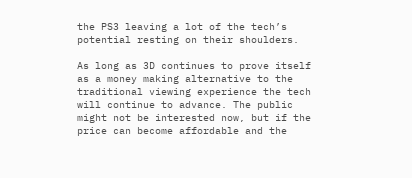the PS3 leaving a lot of the tech’s potential resting on their shoulders.

As long as 3D continues to prove itself as a money making alternative to the traditional viewing experience the tech will continue to advance. The public might not be interested now, but if the price can become affordable and the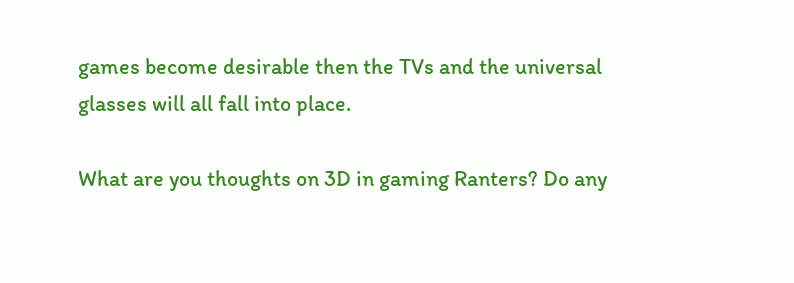games become desirable then the TVs and the universal glasses will all fall into place.

What are you thoughts on 3D in gaming Ranters? Do any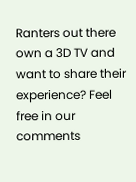Ranters out there own a 3D TV and want to share their experience? Feel free in our comments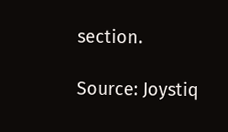section.

Source: Joystiq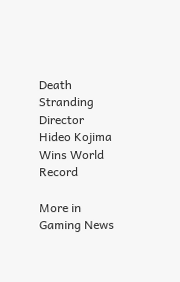Death Stranding Director Hideo Kojima Wins World Record

More in Gaming News